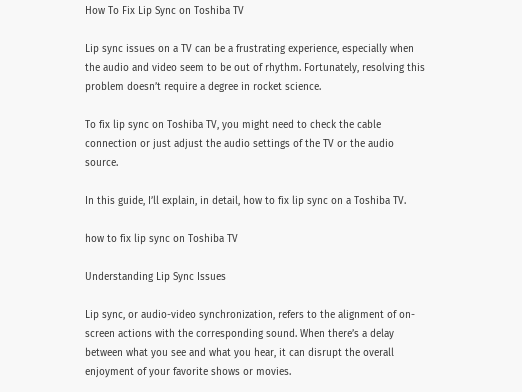How To Fix Lip Sync on Toshiba TV

Lip sync issues on a TV can be a frustrating experience, especially when the audio and video seem to be out of rhythm. Fortunately, resolving this problem doesn’t require a degree in rocket science.

To fix lip sync on Toshiba TV, you might need to check the cable connection or just adjust the audio settings of the TV or the audio source.

In this guide, I’ll explain, in detail, how to fix lip sync on a Toshiba TV.

how to fix lip sync on Toshiba TV

Understanding Lip Sync Issues

Lip sync, or audio-video synchronization, refers to the alignment of on-screen actions with the corresponding sound. When there’s a delay between what you see and what you hear, it can disrupt the overall enjoyment of your favorite shows or movies.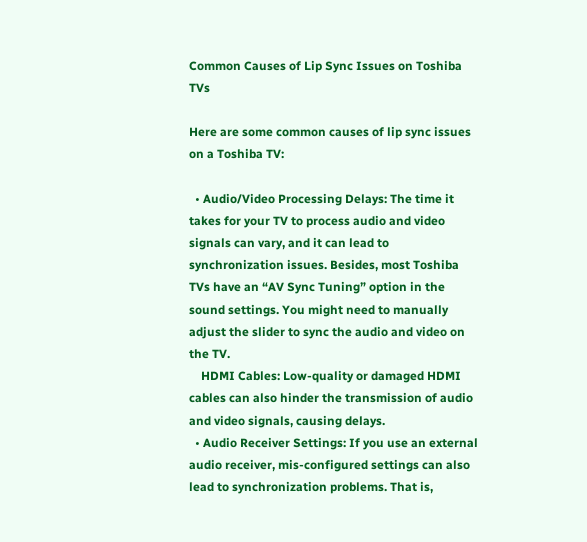Common Causes of Lip Sync Issues on Toshiba TVs

Here are some common causes of lip sync issues on a Toshiba TV:

  • Audio/Video Processing Delays: The time it takes for your TV to process audio and video signals can vary, and it can lead to synchronization issues. Besides, most Toshiba TVs have an “AV Sync Tuning” option in the sound settings. You might need to manually adjust the slider to sync the audio and video on the TV.
    HDMI Cables: Low-quality or damaged HDMI cables can also hinder the transmission of audio and video signals, causing delays.
  • Audio Receiver Settings: If you use an external audio receiver, mis-configured settings can also lead to synchronization problems. That is,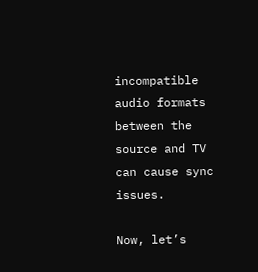incompatible audio formats between the source and TV can cause sync issues.

Now, let’s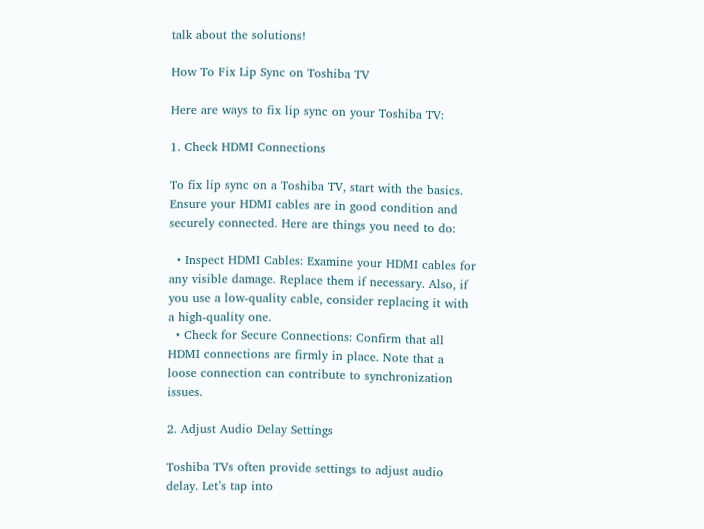talk about the solutions!

How To Fix Lip Sync on Toshiba TV

Here are ways to fix lip sync on your Toshiba TV:

1. Check HDMI Connections

To fix lip sync on a Toshiba TV, start with the basics. Ensure your HDMI cables are in good condition and securely connected. Here are things you need to do:

  • Inspect HDMI Cables: Examine your HDMI cables for any visible damage. Replace them if necessary. Also, if you use a low-quality cable, consider replacing it with a high-quality one.
  • Check for Secure Connections: Confirm that all HDMI connections are firmly in place. Note that a loose connection can contribute to synchronization issues.

2. Adjust Audio Delay Settings

Toshiba TVs often provide settings to adjust audio delay. Let’s tap into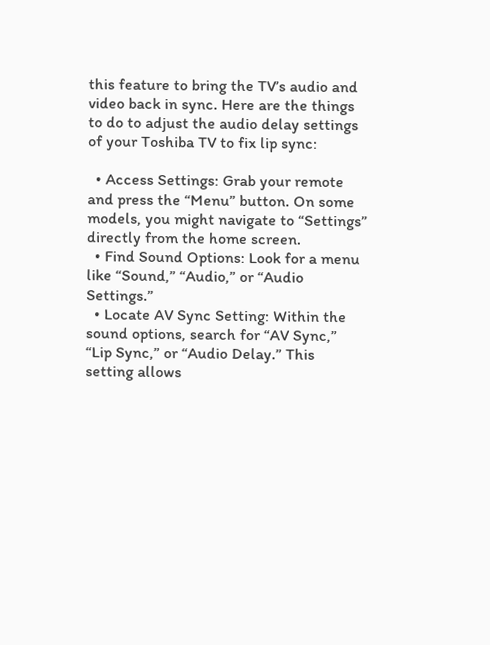this feature to bring the TV’s audio and video back in sync. Here are the things to do to adjust the audio delay settings of your Toshiba TV to fix lip sync:

  • Access Settings: Grab your remote and press the “Menu” button. On some models, you might navigate to “Settings” directly from the home screen.
  • Find Sound Options: Look for a menu like “Sound,” “Audio,” or “Audio Settings.”
  • Locate AV Sync Setting: Within the sound options, search for “AV Sync,” “Lip Sync,” or “Audio Delay.” This setting allows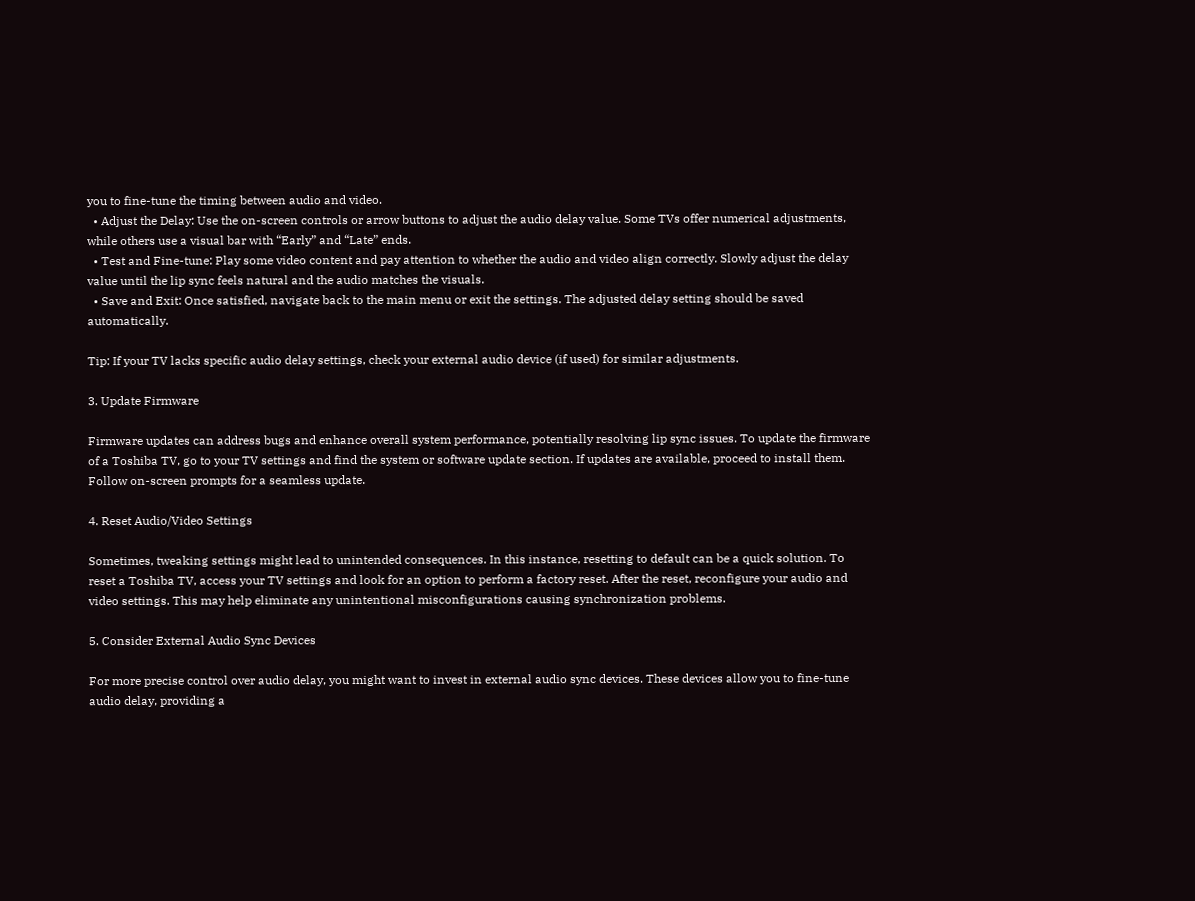you to fine-tune the timing between audio and video.
  • Adjust the Delay: Use the on-screen controls or arrow buttons to adjust the audio delay value. Some TVs offer numerical adjustments, while others use a visual bar with “Early” and “Late” ends.
  • Test and Fine-tune: Play some video content and pay attention to whether the audio and video align correctly. Slowly adjust the delay value until the lip sync feels natural and the audio matches the visuals.
  • Save and Exit: Once satisfied, navigate back to the main menu or exit the settings. The adjusted delay setting should be saved automatically.

Tip: If your TV lacks specific audio delay settings, check your external audio device (if used) for similar adjustments.

3. Update Firmware

Firmware updates can address bugs and enhance overall system performance, potentially resolving lip sync issues. To update the firmware of a Toshiba TV, go to your TV settings and find the system or software update section. If updates are available, proceed to install them. Follow on-screen prompts for a seamless update.

4. Reset Audio/Video Settings

Sometimes, tweaking settings might lead to unintended consequences. In this instance, resetting to default can be a quick solution. To reset a Toshiba TV, access your TV settings and look for an option to perform a factory reset. After the reset, reconfigure your audio and video settings. This may help eliminate any unintentional misconfigurations causing synchronization problems.

5. Consider External Audio Sync Devices

For more precise control over audio delay, you might want to invest in external audio sync devices. These devices allow you to fine-tune audio delay, providing a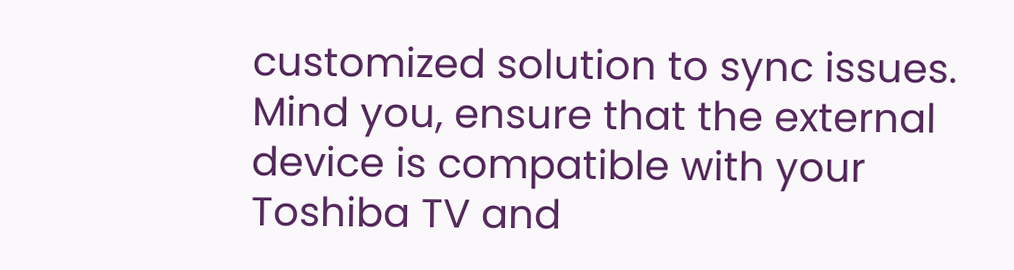customized solution to sync issues. Mind you, ensure that the external device is compatible with your Toshiba TV and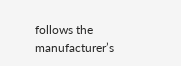follows the manufacturer’s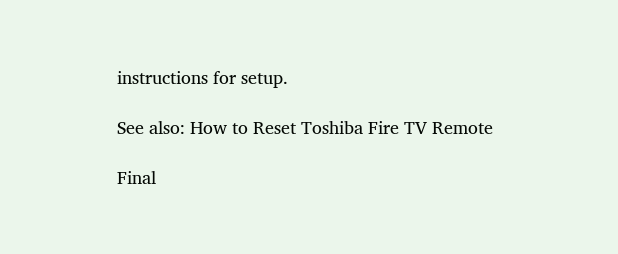instructions for setup.

See also: How to Reset Toshiba Fire TV Remote

Final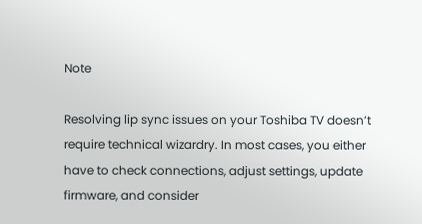Note

Resolving lip sync issues on your Toshiba TV doesn’t require technical wizardry. In most cases, you either have to check connections, adjust settings, update firmware, and consider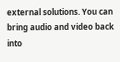external solutions. You can bring audio and video back into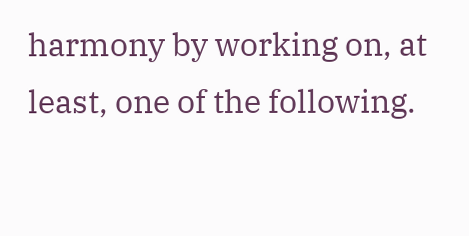harmony by working on, at least, one of the following.